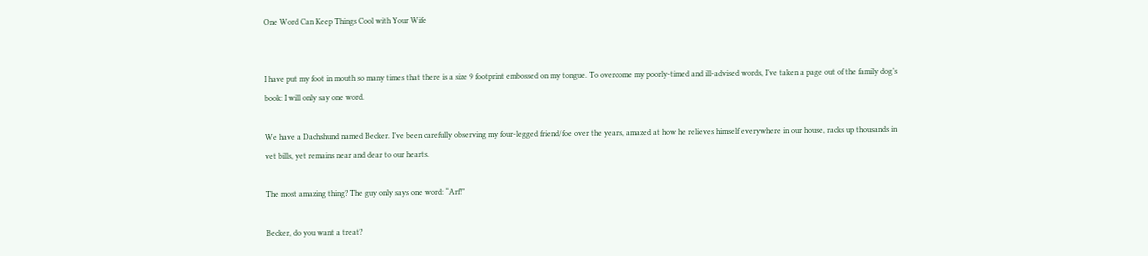One Word Can Keep Things Cool with Your Wife


I have put my foot in mouth so many times that there is a size 9 footprint embossed on my tongue. To overcome my poorly-timed and ill-advised words, I’ve taken a page out of the family dog’s book: I will only say one word.

We have a Dachshund named Becker. I’ve been carefully observing my four-legged friend/foe over the years, amazed at how he relieves himself everywhere in our house, racks up thousands in vet bills, yet remains near and dear to our hearts.

The most amazing thing? The guy only says one word: “Arf!”

Becker, do you want a treat?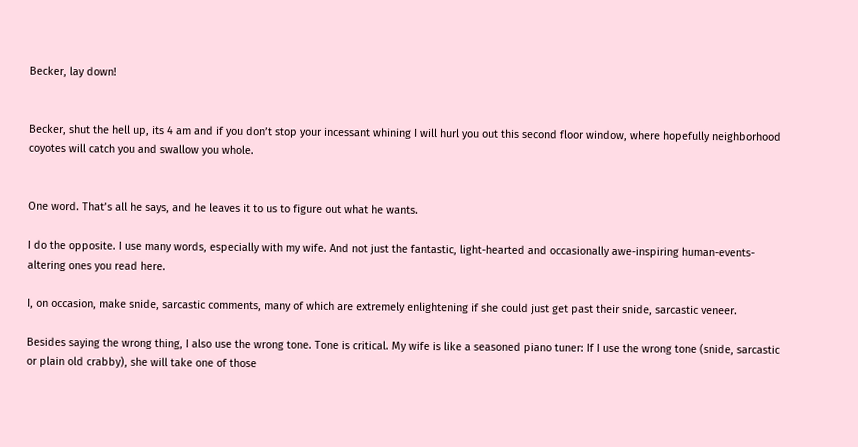Becker, lay down!


Becker, shut the hell up, its 4 am and if you don’t stop your incessant whining I will hurl you out this second floor window, where hopefully neighborhood coyotes will catch you and swallow you whole.


One word. That’s all he says, and he leaves it to us to figure out what he wants.

I do the opposite. I use many words, especially with my wife. And not just the fantastic, light-hearted and occasionally awe-inspiring human-events-altering ones you read here.

I, on occasion, make snide, sarcastic comments, many of which are extremely enlightening if she could just get past their snide, sarcastic veneer.

Besides saying the wrong thing, I also use the wrong tone. Tone is critical. My wife is like a seasoned piano tuner: If I use the wrong tone (snide, sarcastic or plain old crabby), she will take one of those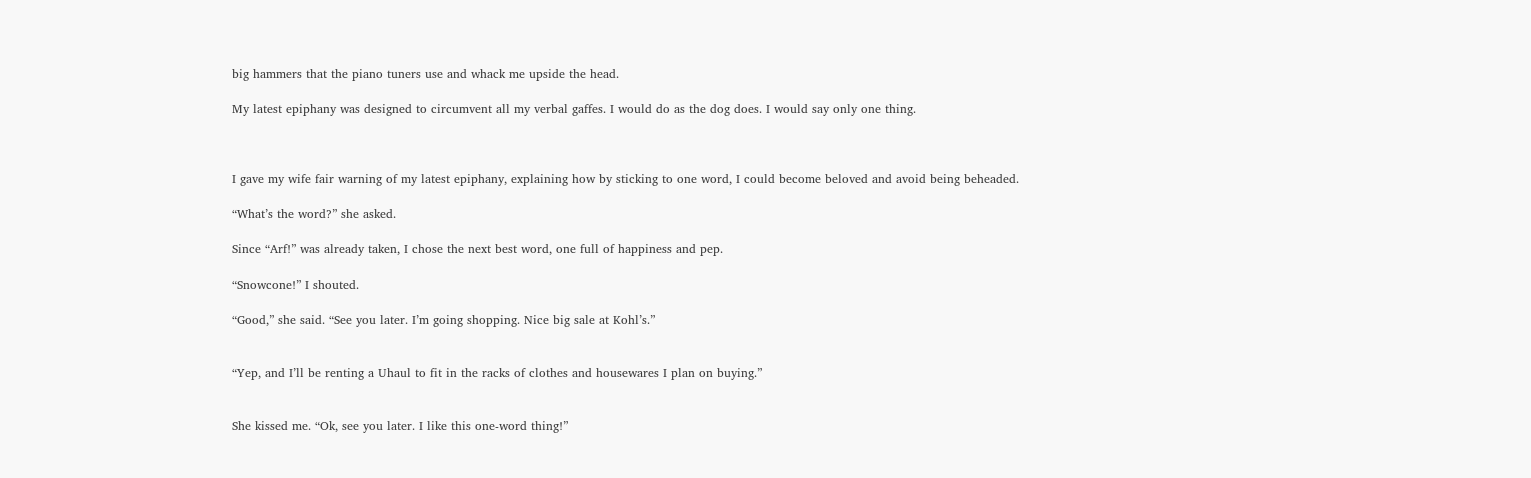big hammers that the piano tuners use and whack me upside the head.

My latest epiphany was designed to circumvent all my verbal gaffes. I would do as the dog does. I would say only one thing.



I gave my wife fair warning of my latest epiphany, explaining how by sticking to one word, I could become beloved and avoid being beheaded.

“What’s the word?” she asked.

Since “Arf!” was already taken, I chose the next best word, one full of happiness and pep.

“Snowcone!” I shouted.

“Good,” she said. “See you later. I’m going shopping. Nice big sale at Kohl’s.”


“Yep, and I’ll be renting a Uhaul to fit in the racks of clothes and housewares I plan on buying.”


She kissed me. “Ok, see you later. I like this one-word thing!”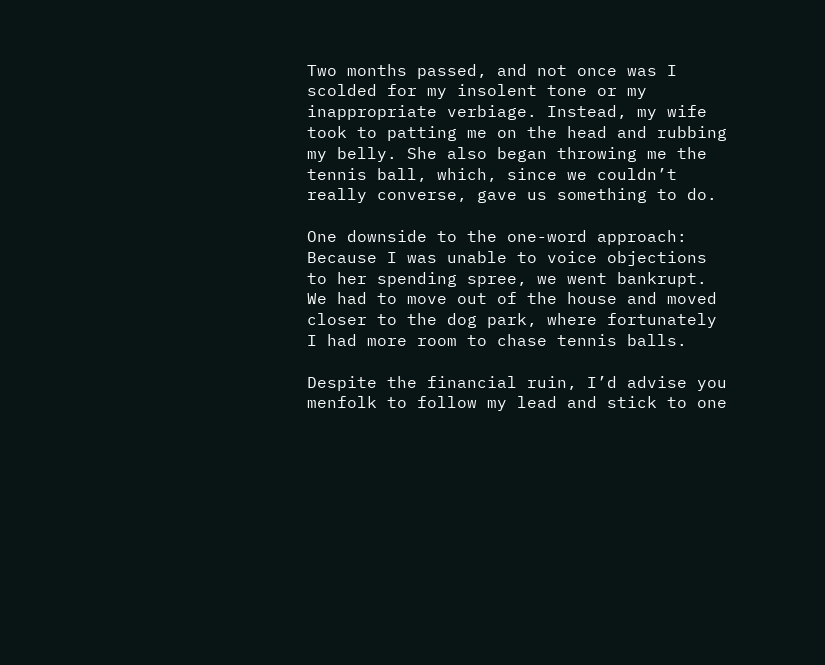Two months passed, and not once was I scolded for my insolent tone or my inappropriate verbiage. Instead, my wife took to patting me on the head and rubbing my belly. She also began throwing me the tennis ball, which, since we couldn’t really converse, gave us something to do.

One downside to the one-word approach: Because I was unable to voice objections to her spending spree, we went bankrupt. We had to move out of the house and moved closer to the dog park, where fortunately I had more room to chase tennis balls.

Despite the financial ruin, I’d advise you menfolk to follow my lead and stick to one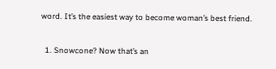word. It’s the easiest way to become woman’s best friend.


  1. Snowcone? Now that’s an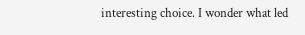interesting choice. I wonder what led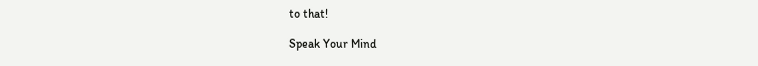to that!

Speak Your Mind